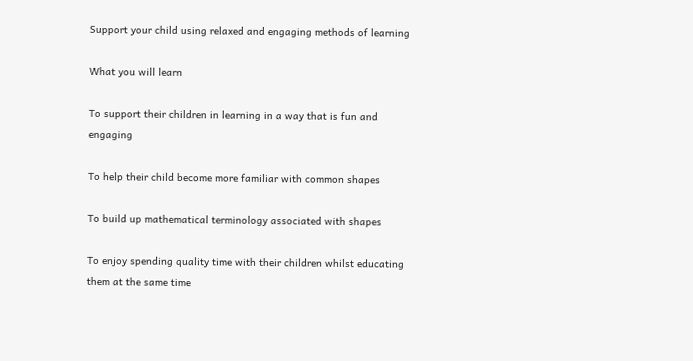Support your child using relaxed and engaging methods of learning

What you will learn

To support their children in learning in a way that is fun and engaging

To help their child become more familiar with common shapes

To build up mathematical terminology associated with shapes

To enjoy spending quality time with their children whilst educating them at the same time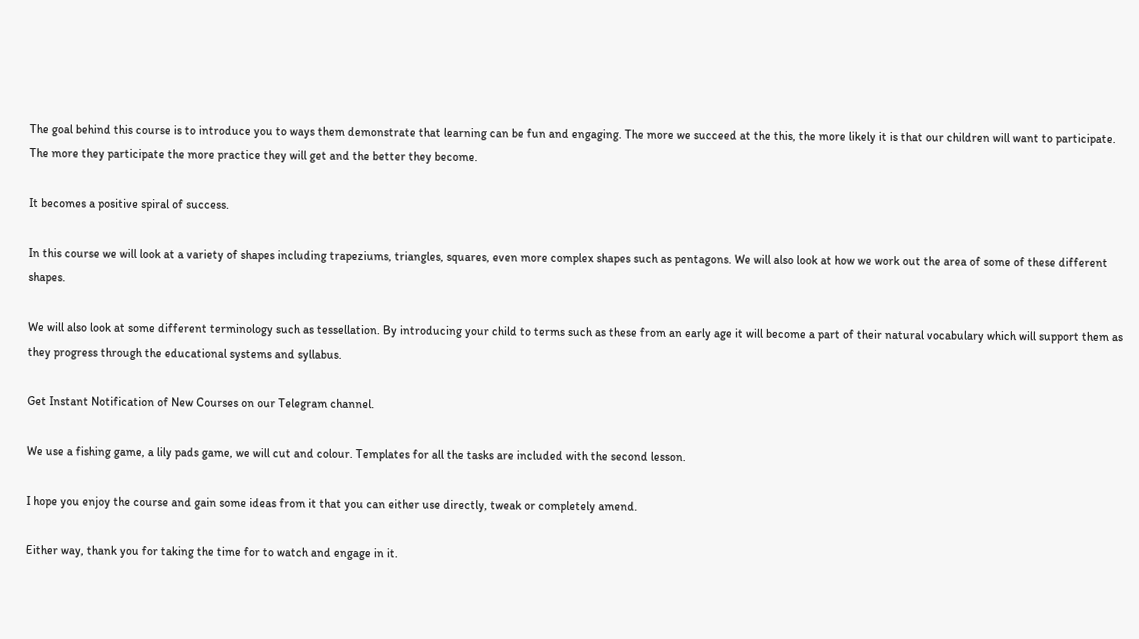The goal behind this course is to introduce you to ways them demonstrate that learning can be fun and engaging. The more we succeed at the this, the more likely it is that our children will want to participate. The more they participate the more practice they will get and the better they become.

It becomes a positive spiral of success.

In this course we will look at a variety of shapes including trapeziums, triangles, squares, even more complex shapes such as pentagons. We will also look at how we work out the area of some of these different shapes.

We will also look at some different terminology such as tessellation. By introducing your child to terms such as these from an early age it will become a part of their natural vocabulary which will support them as they progress through the educational systems and syllabus.

Get Instant Notification of New Courses on our Telegram channel.

We use a fishing game, a lily pads game, we will cut and colour. Templates for all the tasks are included with the second lesson.

I hope you enjoy the course and gain some ideas from it that you can either use directly, tweak or completely amend.

Either way, thank you for taking the time for to watch and engage in it.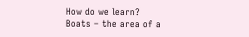How do we learn?
Boats – the area of a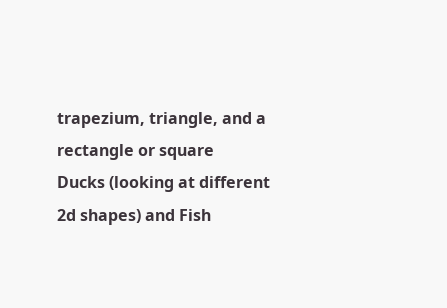trapezium, triangle, and a rectangle or square
Ducks (looking at different 2d shapes) and Fish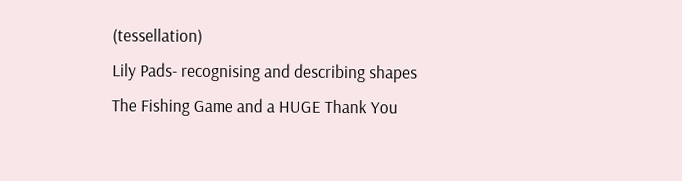(tessellation)
Lily Pads- recognising and describing shapes
The Fishing Game and a HUGE Thank You